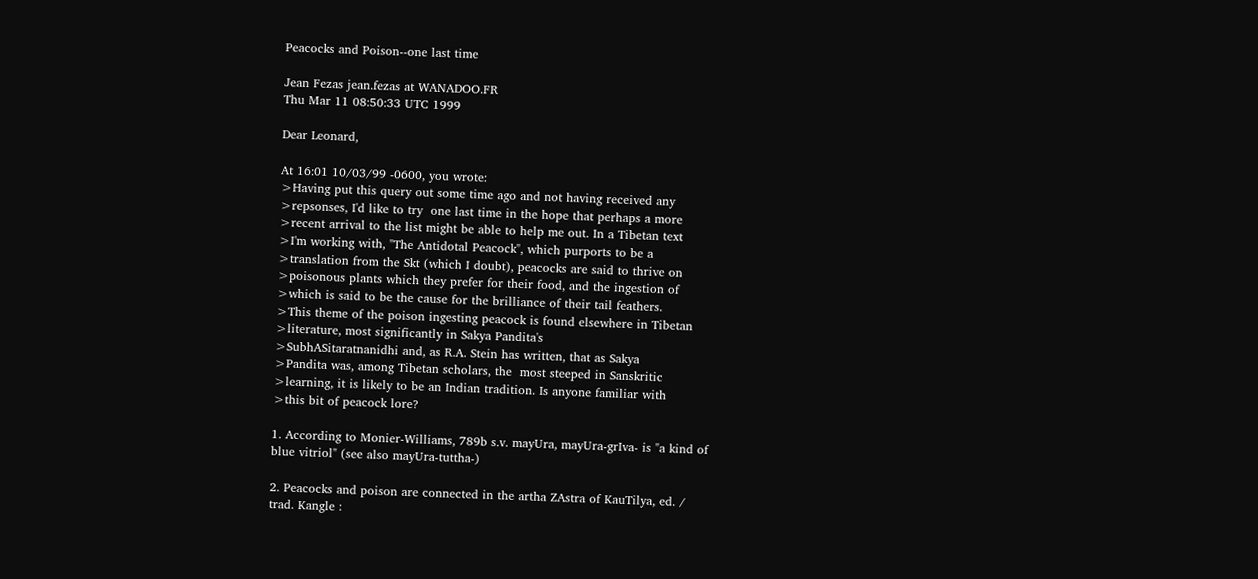Peacocks and Poison--one last time

Jean Fezas jean.fezas at WANADOO.FR
Thu Mar 11 08:50:33 UTC 1999

Dear Leonard,

At 16:01 10/03/99 -0600, you wrote:
>Having put this query out some time ago and not having received any
>repsonses, I'd like to try  one last time in the hope that perhaps a more
>recent arrival to the list might be able to help me out. In a Tibetan text
>I'm working with, "The Antidotal Peacock", which purports to be a
>translation from the Skt (which I doubt), peacocks are said to thrive on
>poisonous plants which they prefer for their food, and the ingestion of
>which is said to be the cause for the brilliance of their tail feathers.
>This theme of the poison ingesting peacock is found elsewhere in Tibetan
>literature, most significantly in Sakya Pandita's
>SubhASitaratnanidhi and, as R.A. Stein has written, that as Sakya
>Pandita was, among Tibetan scholars, the  most steeped in Sanskritic
>learning, it is likely to be an Indian tradition. Is anyone familiar with
>this bit of peacock lore?

1. According to Monier-Williams, 789b s.v. mayUra, mayUra-grIva- is "a kind of
blue vitriol" (see also mayUra-tuttha-)

2. Peacocks and poison are connected in the artha ZAstra of KauTilya, ed. /
trad. Kangle :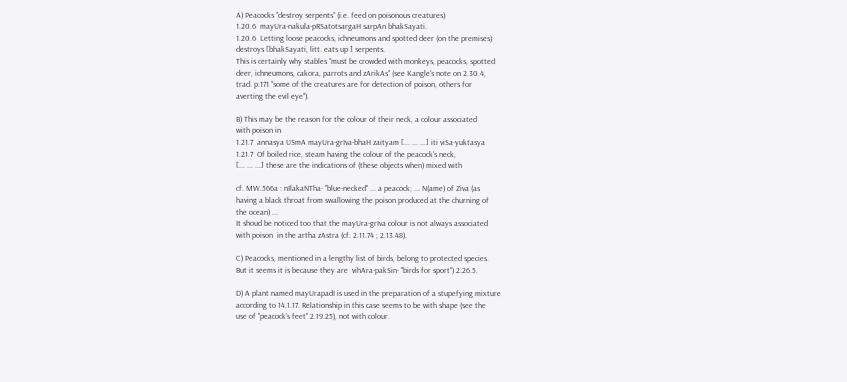A) Peacocks "destroy serpents" (i.e. feed on poisonous creatures)
1.20.6  mayUra-nakula-pRSatotsargaH sarpAn bhakSayati.
1.20.6  Letting loose peacocks, ichneumons and spotted deer (on the premises)
destroys [bhakSayati, litt. eats up ] serpents.
This is certainly why stables "must be crowded with monkeys, peacocks, spotted
deer, ichneumons, cakora, parrots and zArikAs" (see Kangle's note on 2.30.4,
trad. p.171 "some of the creatures are for detection of poison, others for
averting the evil eye").

B) This may be the reason for the colour of their neck, a colour associated
with poison in
1.21.7  annasya USmA mayUra-grIva-bhaH zaityam [... ... ...] iti viSa-yuktasya
1.21.7  Of boiled rice, steam having the colour of the peacock's neck,
[... ... ...] these are the indications of (these objects when) mixed with

cf. MW.566a : nIlakaNTha- "blue-necked" ... a peacock; ... N(ame) of Ziva (as
having a black throat from swallowing the poison produced at the churning of
the ocean) ...
It shoud be noticed too that the mayUra-grIva colour is not always associated
with poison  in the artha zAstra (cf. 2.11.74 ; 2.13.48).

C) Peacocks, mentioned in a lengthy list of birds, belong to protected species.
But it seems it is because they are  vihAra-pakSin- "birds for sport") 2.26.5.

D) A plant named mayUrapadI is used in the preparation of a stupefying mixture
according to 14.1.17. Relationship in this case seems to be with shape (see the
use of "peacock's feet" 2.19.25), not with colour.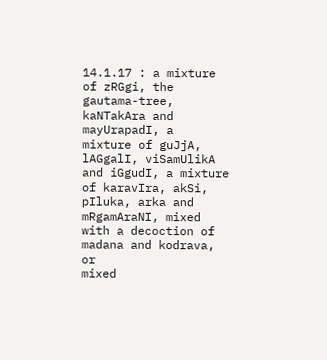14.1.17 : a mixture of zRGgi, the gautama-tree, kaNTakAra and mayUrapadI, a
mixture of guJjA, lAGgalI, viSamUlikA and iGgudI, a mixture of karavIra, akSi,
pIluka, arka and mRgamAraNI, mixed with a decoction of madana and kodrava, or
mixed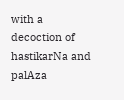with a decoction of hastikarNa and palAza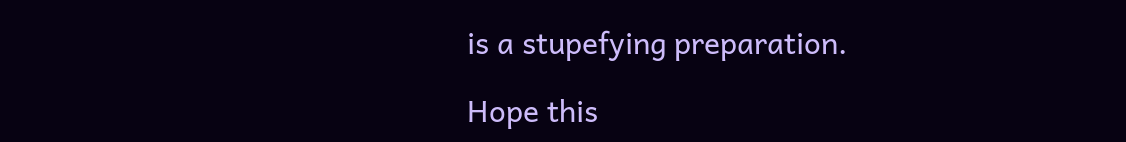is a stupefying preparation.

Hope this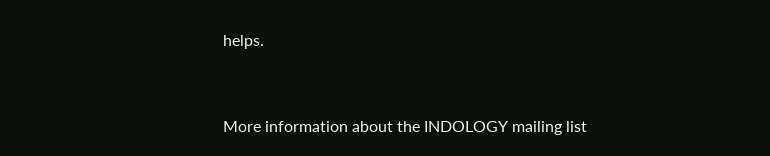helps.


More information about the INDOLOGY mailing list